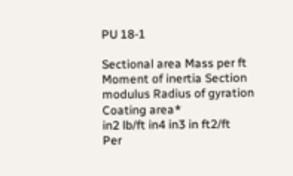PU 18-1

Sectional area Mass per ft Moment of inertia Section modulus Radius of gyration Coating area*
in2 lb/ft in4 in3 in ft2/ft
Per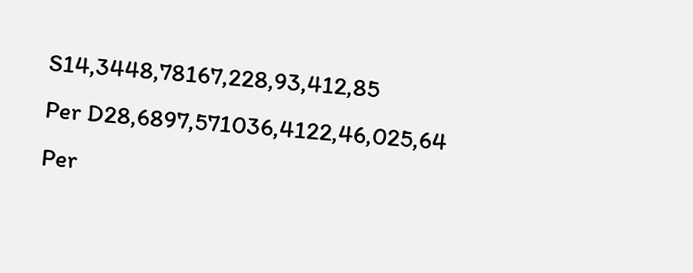S14,3448,78167,228,93,412,85
Per D28,6897,571036,4122,46,025,64
Per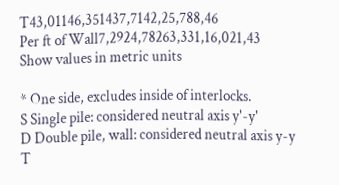T43,01146,351437,7142,25,788,46
Per ft of Wall7,2924,78263,331,16,021,43
Show values in metric units

* One side, excludes inside of interlocks.
S Single pile: considered neutral axis y'-y'
D Double pile, wall: considered neutral axis y-y
T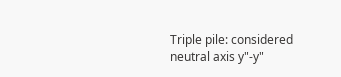Triple pile: considered neutral axis y"-y"